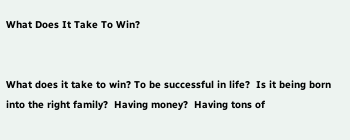What Does It Take To Win?


What does it take to win? To be successful in life?  Is it being born into the right family?  Having money?  Having tons of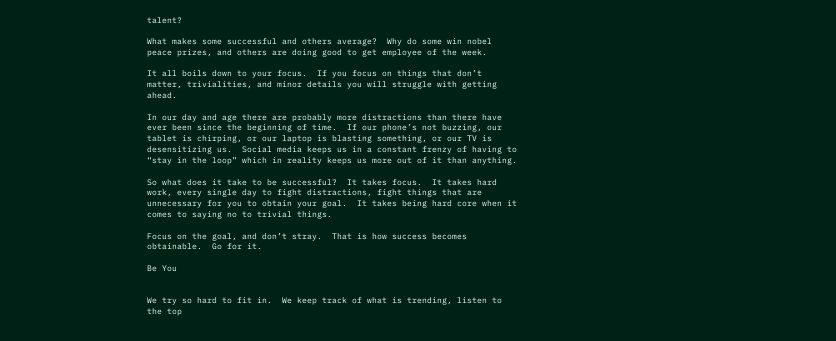talent?

What makes some successful and others average?  Why do some win nobel peace prizes, and others are doing good to get employee of the week.

It all boils down to your focus.  If you focus on things that don’t matter, trivialities, and minor details you will struggle with getting ahead.

In our day and age there are probably more distractions than there have ever been since the beginning of time.  If our phone’s not buzzing, our tablet is chirping, or our laptop is blasting something, or our TV is desensitizing us.  Social media keeps us in a constant frenzy of having to “stay in the loop” which in reality keeps us more out of it than anything.

So what does it take to be successful?  It takes focus.  It takes hard work, every single day to fight distractions, fight things that are unnecessary for you to obtain your goal.  It takes being hard core when it comes to saying no to trivial things.

Focus on the goal, and don’t stray.  That is how success becomes obtainable.  Go for it.

Be You


We try so hard to fit in.  We keep track of what is trending, listen to the top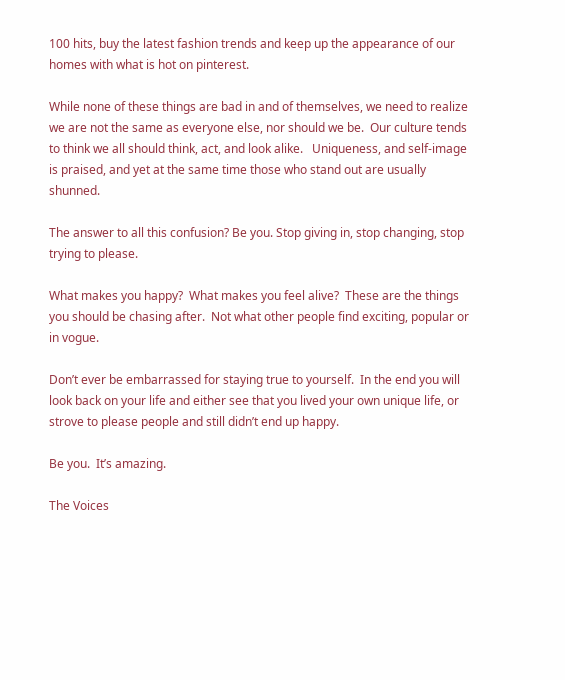100 hits, buy the latest fashion trends and keep up the appearance of our homes with what is hot on pinterest.

While none of these things are bad in and of themselves, we need to realize we are not the same as everyone else, nor should we be.  Our culture tends to think we all should think, act, and look alike.   Uniqueness, and self-image is praised, and yet at the same time those who stand out are usually shunned.

The answer to all this confusion? Be you. Stop giving in, stop changing, stop trying to please.

What makes you happy?  What makes you feel alive?  These are the things you should be chasing after.  Not what other people find exciting, popular or in vogue.

Don’t ever be embarrassed for staying true to yourself.  In the end you will look back on your life and either see that you lived your own unique life, or strove to please people and still didn’t end up happy.

Be you.  It’s amazing.

The Voices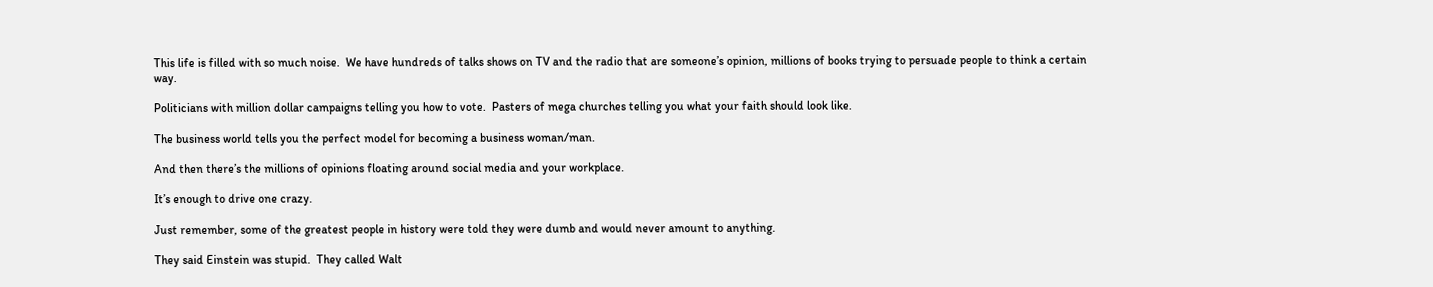This life is filled with so much noise.  We have hundreds of talks shows on TV and the radio that are someone’s opinion, millions of books trying to persuade people to think a certain way.

Politicians with million dollar campaigns telling you how to vote.  Pasters of mega churches telling you what your faith should look like.

The business world tells you the perfect model for becoming a business woman/man.

And then there’s the millions of opinions floating around social media and your workplace.

It’s enough to drive one crazy.

Just remember, some of the greatest people in history were told they were dumb and would never amount to anything.

They said Einstein was stupid.  They called Walt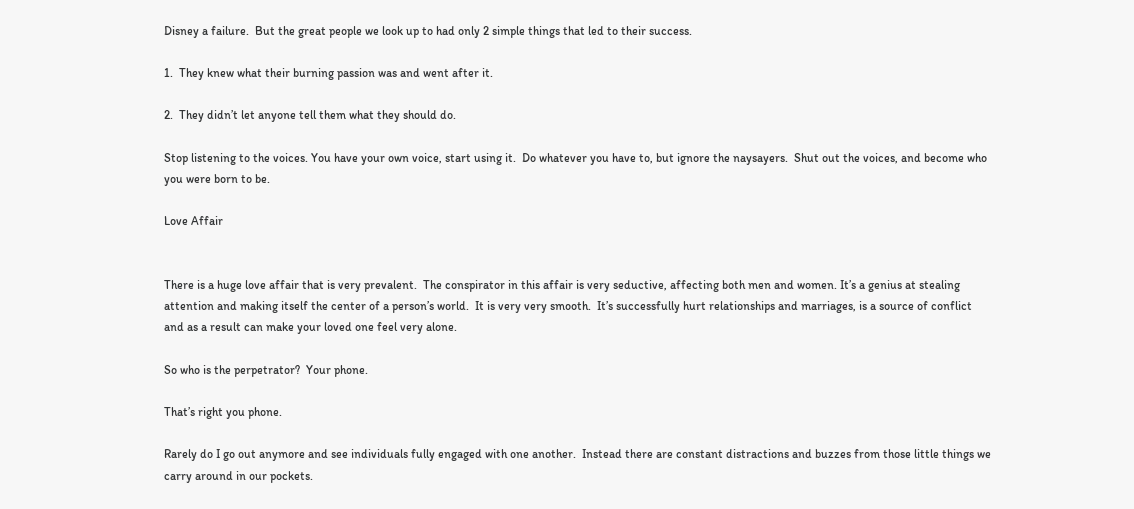Disney a failure.  But the great people we look up to had only 2 simple things that led to their success.

1.  They knew what their burning passion was and went after it.

2.  They didn’t let anyone tell them what they should do.

Stop listening to the voices. You have your own voice, start using it.  Do whatever you have to, but ignore the naysayers.  Shut out the voices, and become who you were born to be.

Love Affair


There is a huge love affair that is very prevalent.  The conspirator in this affair is very seductive, affecting both men and women. It’s a genius at stealing attention and making itself the center of a person’s world.  It is very very smooth.  It’s successfully hurt relationships and marriages, is a source of conflict and as a result can make your loved one feel very alone.

So who is the perpetrator?  Your phone.

That’s right you phone.

Rarely do I go out anymore and see individuals fully engaged with one another.  Instead there are constant distractions and buzzes from those little things we carry around in our pockets.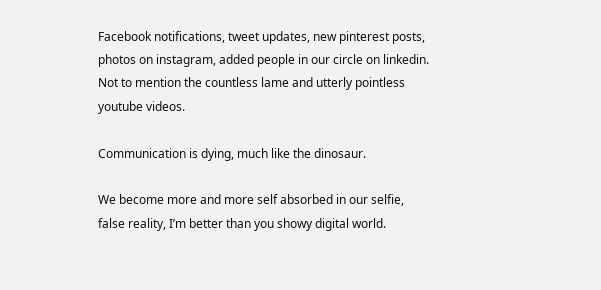Facebook notifications, tweet updates, new pinterest posts, photos on instagram, added people in our circle on linkedin.  Not to mention the countless lame and utterly pointless youtube videos.

Communication is dying, much like the dinosaur.

We become more and more self absorbed in our selfie, false reality, I’m better than you showy digital world.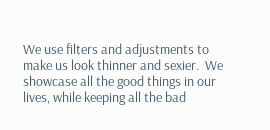We use filters and adjustments to make us look thinner and sexier.  We showcase all the good things in our lives, while keeping all the bad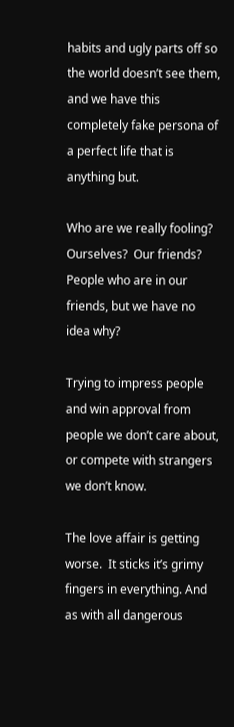habits and ugly parts off so the world doesn’t see them, and we have this completely fake persona of a perfect life that is anything but.

Who are we really fooling?  Ourselves?  Our friends?  People who are in our friends, but we have no idea why?

Trying to impress people and win approval from people we don’t care about, or compete with strangers we don’t know.

The love affair is getting worse.  It sticks it’s grimy fingers in everything. And as with all dangerous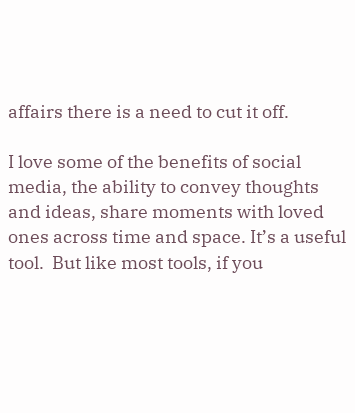affairs there is a need to cut it off.

I love some of the benefits of social media, the ability to convey thoughts and ideas, share moments with loved ones across time and space. It’s a useful tool.  But like most tools, if you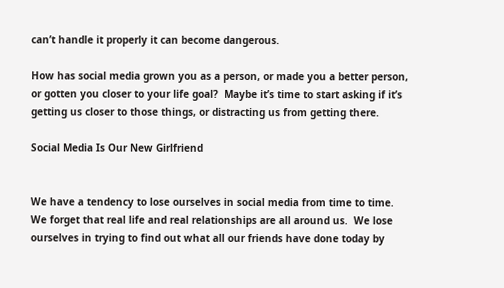can’t handle it properly it can become dangerous.

How has social media grown you as a person, or made you a better person, or gotten you closer to your life goal?  Maybe it’s time to start asking if it’s getting us closer to those things, or distracting us from getting there.

Social Media Is Our New Girlfriend


We have a tendency to lose ourselves in social media from time to time.  We forget that real life and real relationships are all around us.  We lose ourselves in trying to find out what all our friends have done today by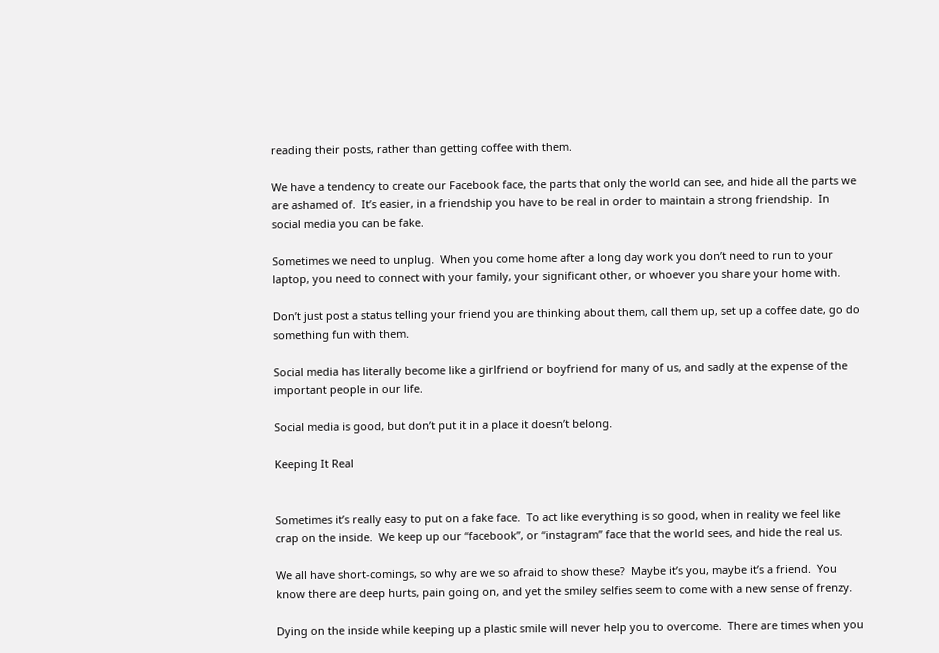reading their posts, rather than getting coffee with them.

We have a tendency to create our Facebook face, the parts that only the world can see, and hide all the parts we are ashamed of.  It’s easier, in a friendship you have to be real in order to maintain a strong friendship.  In social media you can be fake.

Sometimes we need to unplug.  When you come home after a long day work you don’t need to run to your laptop, you need to connect with your family, your significant other, or whoever you share your home with.

Don’t just post a status telling your friend you are thinking about them, call them up, set up a coffee date, go do something fun with them.

Social media has literally become like a girlfriend or boyfriend for many of us, and sadly at the expense of the important people in our life.

Social media is good, but don’t put it in a place it doesn’t belong.

Keeping It Real


Sometimes it’s really easy to put on a fake face.  To act like everything is so good, when in reality we feel like crap on the inside.  We keep up our “facebook”, or “instagram” face that the world sees, and hide the real us.

We all have short-comings, so why are we so afraid to show these?  Maybe it’s you, maybe it’s a friend.  You know there are deep hurts, pain going on, and yet the smiley selfies seem to come with a new sense of frenzy.

Dying on the inside while keeping up a plastic smile will never help you to overcome.  There are times when you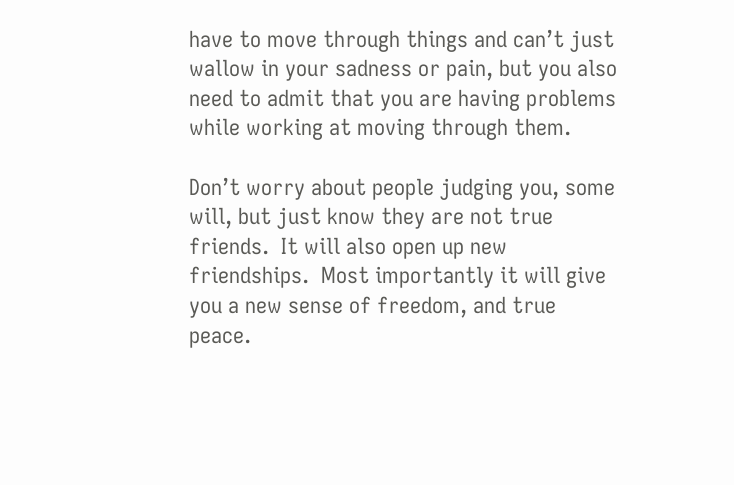have to move through things and can’t just wallow in your sadness or pain, but you also need to admit that you are having problems while working at moving through them.

Don’t worry about people judging you, some will, but just know they are not true friends.  It will also open up new friendships.  Most importantly it will give you a new sense of freedom, and true peace.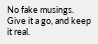No fake musings.  Give it a go, and keep it real.